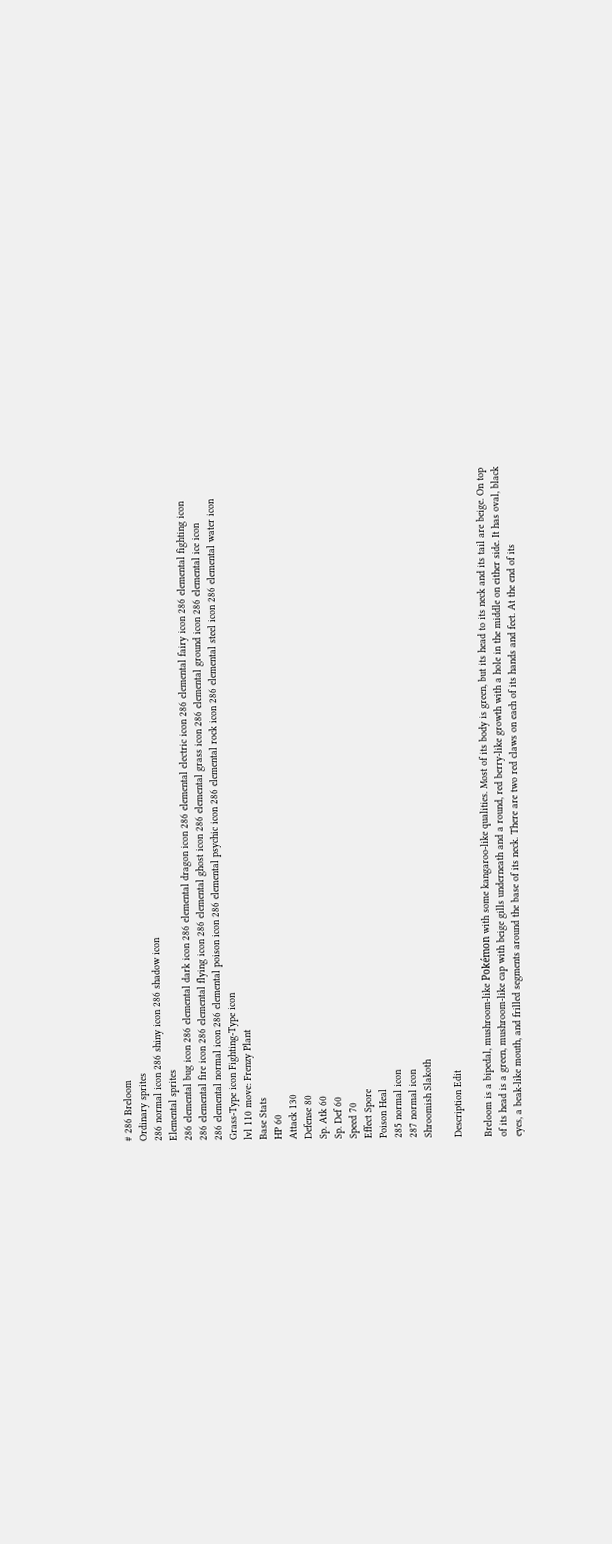# 286 Breloom
Ordinary sprites
286 normal icon 286 shiny icon 286 shadow icon
Elemental sprites
286 elemental bug icon 286 elemental dark icon 286 elemental dragon icon 286 elemental electric icon 286 elemental fairy icon 286 elemental fighting icon
286 elemental fire icon 286 elemental flying icon 286 elemental ghost icon 286 elemental grass icon 286 elemental ground icon 286 elemental ice icon
286 elemental normal icon 286 elemental poison icon 286 elemental psychic icon 286 elemental rock icon 286 elemental steel icon 286 elemental water icon
Grass-Type icon Fighting-Type icon
lvl 110 move: Frenzy Plant
Base Stats
HP 60
Attack 130
Defense 80
Sp. Atk 60
Sp. Def 60
Speed 70
Effect Spore
Poison Heal
285 normal icon
287 normal icon
Shroomish Slakoth

Description Edit

Breloom is a bipedal, mushroom-like Pokémon with some kangaroo-like qualities. Most of its body is green, but its head to its neck and its tail are beige. On top of its head is a green, mushroom-like cap with beige gills underneath and a round, red berry-like growth with a hole in the middle on either side. It has oval, black eyes, a beak-like mouth, and frilled segments around the base of its neck. There are two red claws on each of its hands and feet. At the end of its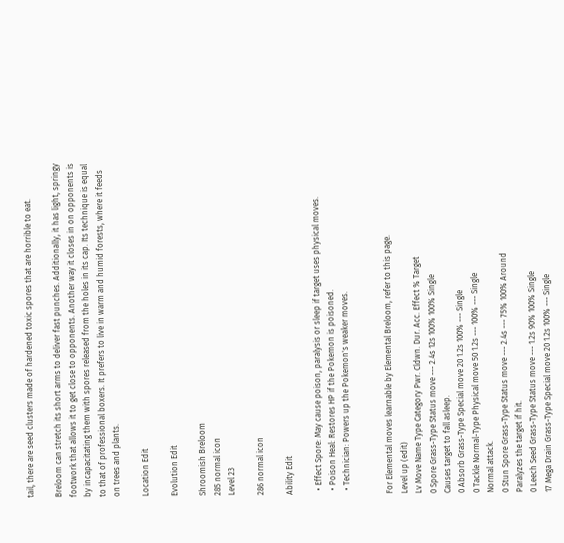tail, there are seed clusters made of hardened toxic spores that are horrible to eat.

Breloom can stretch its short arms to deliver fast punches. Additionally, it has light, springy footwork that allows it to get close to opponents. Another way it closes in on opponents is by incapacitating them with spores released from the holes in its cap. Its technique is equal to that of professional boxers. It prefers to live in warm and humid forests, where it feeds on trees and plants.

Location Edit

Evolution Edit

Shroomish Breloom
285 normal icon
Level 23

286 normal icon

Ability Edit

  • Effect Spore: May cause poison, paralysis or sleep if target uses physical moves.
  • Poison Heal: Restores HP if the Pokemon is poisoned.
  • Technician: Powers up the Pokemon's weaker moves.


For Elemental moves learnable by Elemental Breloom, refer to this page.
Level up (edit)
Lv Move Name Type Category Pwr. Cldwn. Dur. Acc. Effect % Target
0 Spore Grass-Type Status move --- 2.4s 12s 100% 100% Single
Causes target to fall asleep.
0 Absorb Grass-Type Special move 20 1.2s 100% --- Single
0 Tackle Normal-Type Physical move 50 1.2s --- 100% --- Single
Normal attack.
0 Stun Spore Grass-Type Status move --- 2.4s --- 75% 100% Around
Paralyzes the target if hit.
0 Leech Seed Grass-Type Status move --- 1.2s 90% 100% Single
17 Mega Drain Grass-Type Special move 20 1.2s 100% --- Single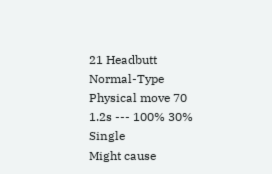21 Headbutt Normal-Type Physical move 70 1.2s --- 100% 30% Single
Might cause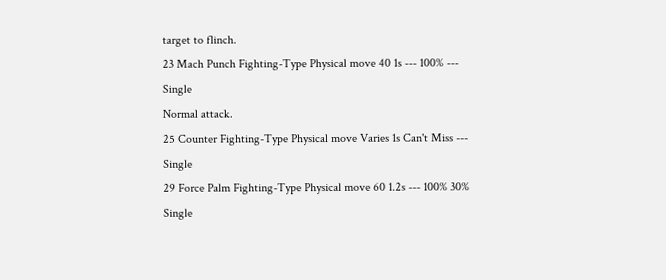target to flinch.
23 Mach Punch Fighting-Type Physical move 40 1s --- 100% --- Single
Normal attack.
25 Counter Fighting-Type Physical move Varies 1s Can't Miss --- Single
29 Force Palm Fighting-Type Physical move 60 1.2s --- 100% 30% Single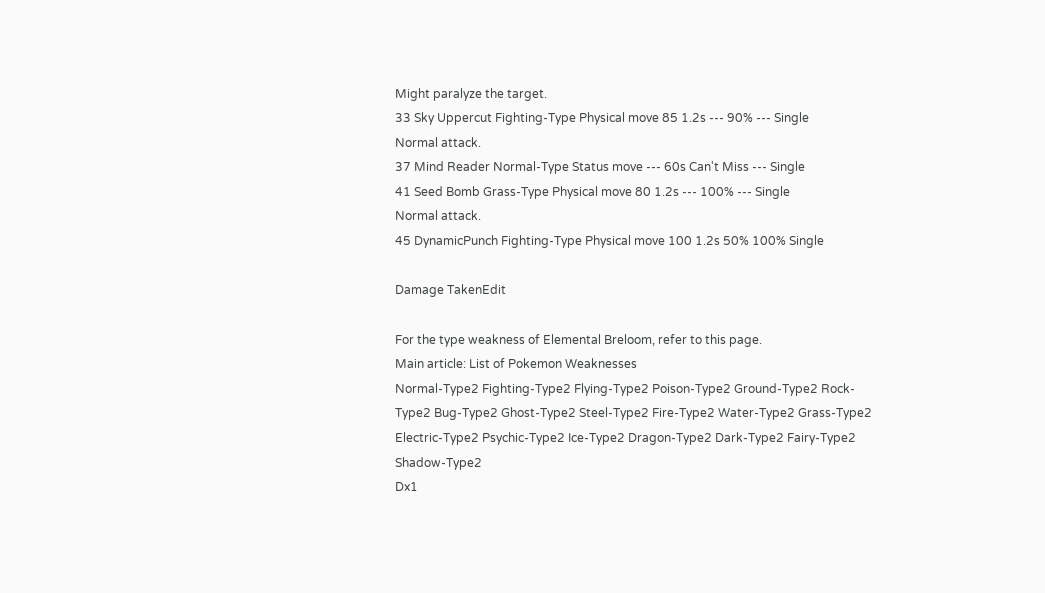Might paralyze the target.
33 Sky Uppercut Fighting-Type Physical move 85 1.2s --- 90% --- Single
Normal attack.
37 Mind Reader Normal-Type Status move --- 60s Can't Miss --- Single
41 Seed Bomb Grass-Type Physical move 80 1.2s --- 100% --- Single
Normal attack.
45 DynamicPunch Fighting-Type Physical move 100 1.2s 50% 100% Single

Damage TakenEdit

For the type weakness of Elemental Breloom, refer to this page.
Main article: List of Pokemon Weaknesses
Normal-Type2 Fighting-Type2 Flying-Type2 Poison-Type2 Ground-Type2 Rock-Type2 Bug-Type2 Ghost-Type2 Steel-Type2 Fire-Type2 Water-Type2 Grass-Type2 Electric-Type2 Psychic-Type2 Ice-Type2 Dragon-Type2 Dark-Type2 Fairy-Type2 Shadow-Type2
Dx1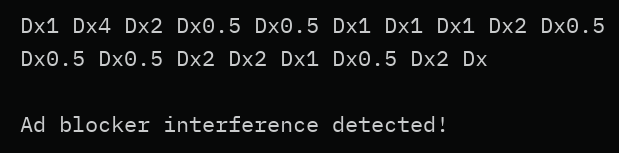Dx1 Dx4 Dx2 Dx0.5 Dx0.5 Dx1 Dx1 Dx1 Dx2 Dx0.5 Dx0.5 Dx0.5 Dx2 Dx2 Dx1 Dx0.5 Dx2 Dx

Ad blocker interference detected!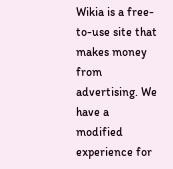Wikia is a free-to-use site that makes money from advertising. We have a modified experience for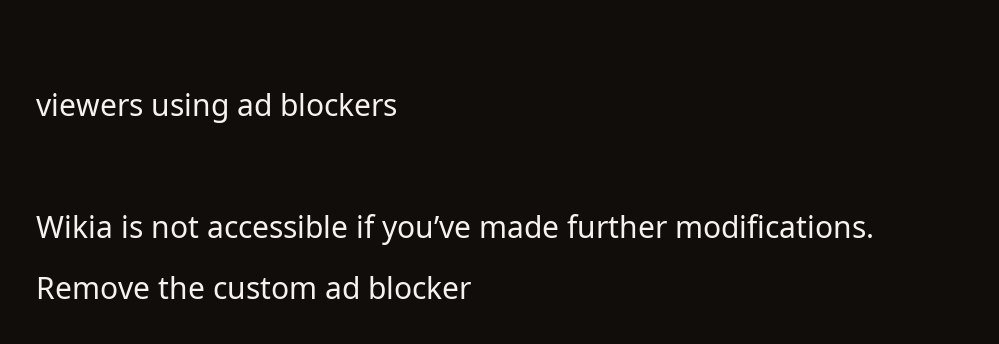viewers using ad blockers

Wikia is not accessible if you’ve made further modifications. Remove the custom ad blocker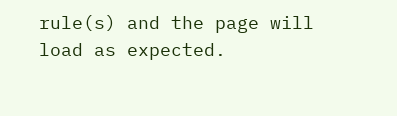rule(s) and the page will load as expected.